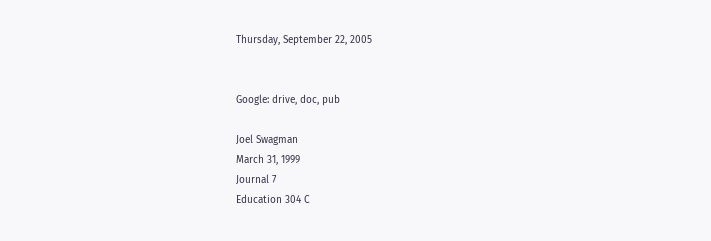Thursday, September 22, 2005


Google: drive, doc, pub

Joel Swagman
March 31, 1999
Journal 7
Education 304 C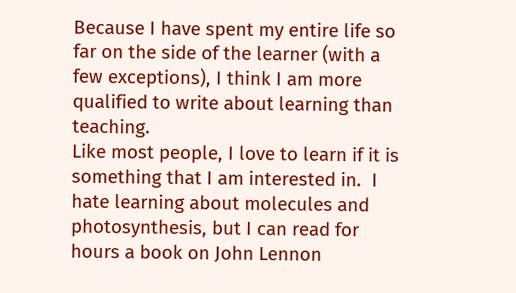Because I have spent my entire life so far on the side of the learner (with a few exceptions), I think I am more qualified to write about learning than teaching.
Like most people, I love to learn if it is something that I am interested in.  I hate learning about molecules and photosynthesis, but I can read for hours a book on John Lennon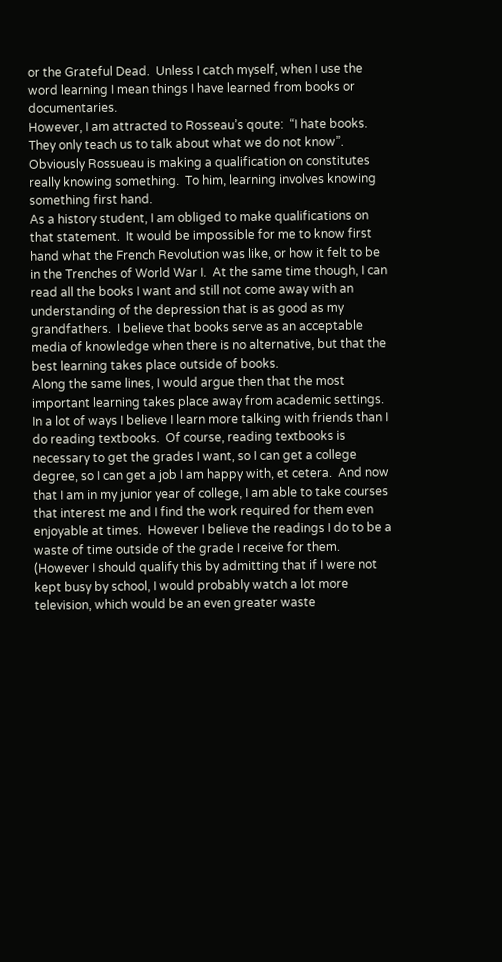or the Grateful Dead.  Unless I catch myself, when I use the word learning I mean things I have learned from books or documentaries.
However, I am attracted to Rosseau’s qoute:  “I hate books.  They only teach us to talk about what we do not know”.  Obviously Rossueau is making a qualification on constitutes really knowing something.  To him, learning involves knowing something first hand.
As a history student, I am obliged to make qualifications on that statement.  It would be impossible for me to know first hand what the French Revolution was like, or how it felt to be in the Trenches of World War I.  At the same time though, I can read all the books I want and still not come away with an understanding of the depression that is as good as my grandfathers.  I believe that books serve as an acceptable media of knowledge when there is no alternative, but that the best learning takes place outside of books.
Along the same lines, I would argue then that the most important learning takes place away from academic settings.  In a lot of ways I believe I learn more talking with friends than I do reading textbooks.  Of course, reading textbooks is necessary to get the grades I want, so I can get a college degree, so I can get a job I am happy with, et cetera.  And now that I am in my junior year of college, I am able to take courses that interest me and I find the work required for them even enjoyable at times.  However I believe the readings I do to be a waste of time outside of the grade I receive for them.  (However I should qualify this by admitting that if I were not kept busy by school, I would probably watch a lot more television, which would be an even greater waste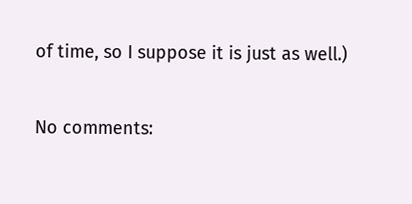of time, so I suppose it is just as well.)

No comments: